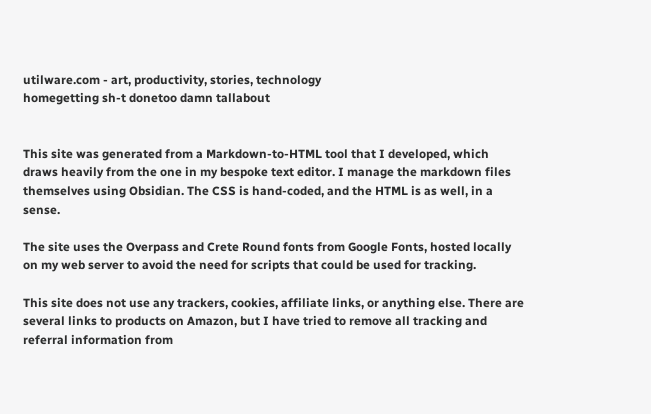utilware.com - art, productivity, stories, technology
homegetting sh-t donetoo damn tallabout


This site was generated from a Markdown-to-HTML tool that I developed, which draws heavily from the one in my bespoke text editor. I manage the markdown files themselves using Obsidian. The CSS is hand-coded, and the HTML is as well, in a sense.

The site uses the Overpass and Crete Round fonts from Google Fonts, hosted locally on my web server to avoid the need for scripts that could be used for tracking.

This site does not use any trackers, cookies, affiliate links, or anything else. There are several links to products on Amazon, but I have tried to remove all tracking and referral information from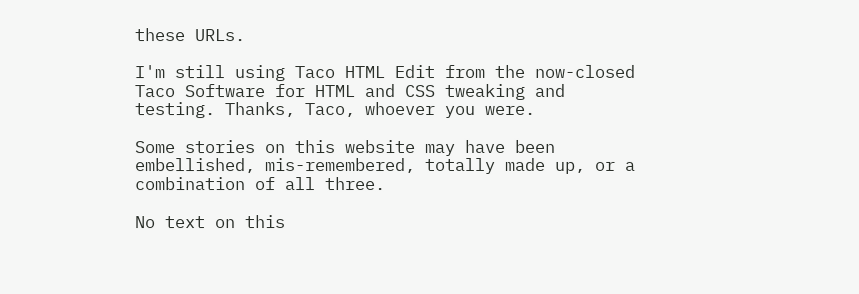these URLs.

I'm still using Taco HTML Edit from the now-closed Taco Software for HTML and CSS tweaking and testing. Thanks, Taco, whoever you were.

Some stories on this website may have been embellished, mis-remembered, totally made up, or a combination of all three.

No text on this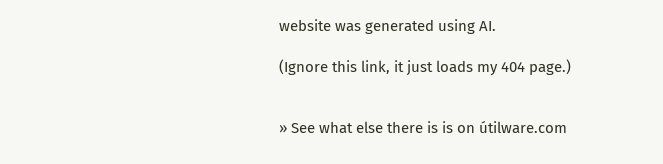website was generated using AI.

(Ignore this link, it just loads my 404 page.)


» See what else there is is on útilware.com